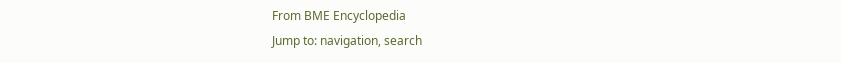From BME Encyclopedia
Jump to: navigation, search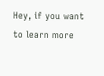Hey, if you want to learn more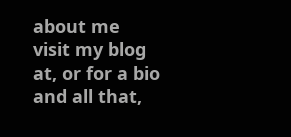about me visit my blog at, or for a bio and all that,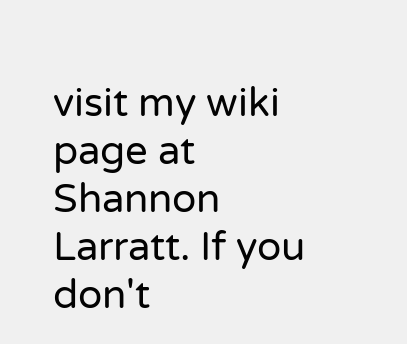visit my wiki page at Shannon Larratt. If you don't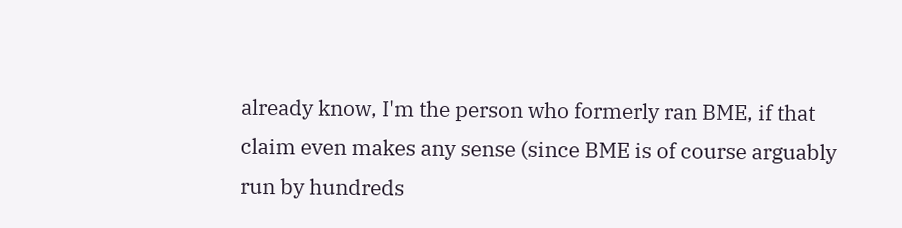already know, I'm the person who formerly ran BME, if that claim even makes any sense (since BME is of course arguably run by hundreds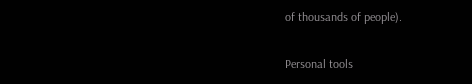of thousands of people).

Personal tools